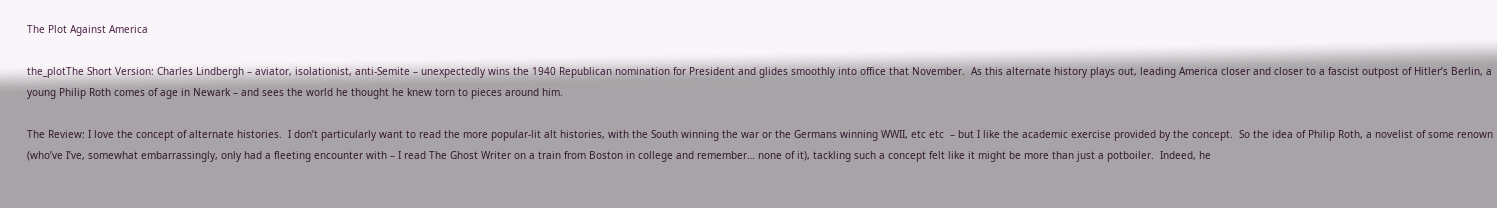The Plot Against America

the_plotThe Short Version: Charles Lindbergh – aviator, isolationist, anti-Semite – unexpectedly wins the 1940 Republican nomination for President and glides smoothly into office that November.  As this alternate history plays out, leading America closer and closer to a fascist outpost of Hitler’s Berlin, a young Philip Roth comes of age in Newark – and sees the world he thought he knew torn to pieces around him.

The Review: I love the concept of alternate histories.  I don’t particularly want to read the more popular-lit alt histories, with the South winning the war or the Germans winning WWII, etc etc  – but I like the academic exercise provided by the concept.  So the idea of Philip Roth, a novelist of some renown (who’ve I’ve, somewhat embarrassingly, only had a fleeting encounter with – I read The Ghost Writer on a train from Boston in college and remember… none of it), tackling such a concept felt like it might be more than just a potboiler.  Indeed, he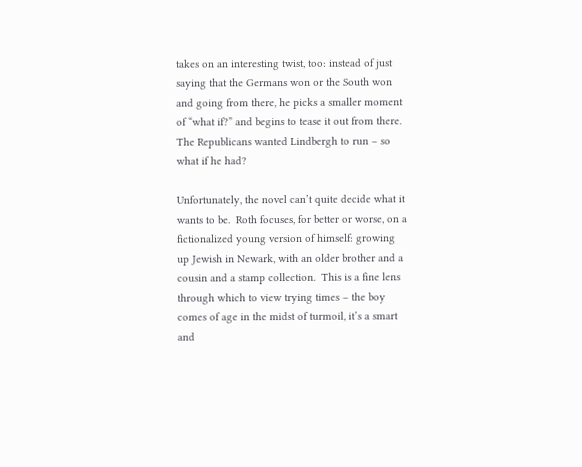takes on an interesting twist, too: instead of just saying that the Germans won or the South won and going from there, he picks a smaller moment of “what if?” and begins to tease it out from there.  The Republicans wanted Lindbergh to run – so what if he had?

Unfortunately, the novel can’t quite decide what it wants to be.  Roth focuses, for better or worse, on a fictionalized young version of himself: growing up Jewish in Newark, with an older brother and a cousin and a stamp collection.  This is a fine lens through which to view trying times – the boy comes of age in the midst of turmoil, it’s a smart and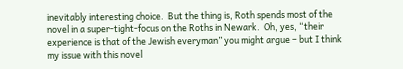inevitably interesting choice.  But the thing is, Roth spends most of the novel in a super-tight-focus on the Roths in Newark.  Oh, yes, “their experience is that of the Jewish everyman” you might argue – but I think my issue with this novel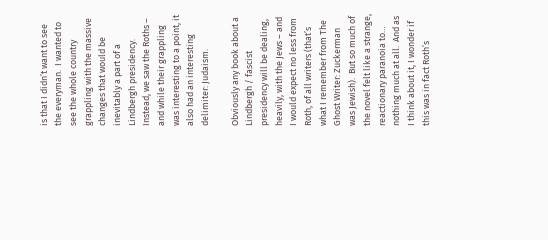is that I didn’t want to see the everyman.  I wanted to see the whole country grappling with the massive changes that would be inevitably a part of a Lindbergh presidency.  Instead, we saw the Roths – and while their grappling was interesting to a point, it also had an interesting delimiter: Judaism.

Obviously any book about a Lindbergh / fascist presidency will be dealing, heavily, with the Jews – and I would expect no less from Roth, of all writers (that’s what I remember from The Ghost Writer: Zuckerman was Jewish).  But so much of the novel felt like a strange, reactionary paranoia to… nothing much at all.  And as I think about it, I wonder if this was in fact Roth’s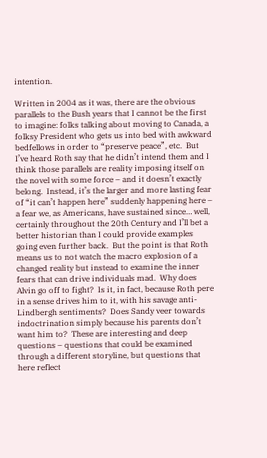intention.

Written in 2004 as it was, there are the obvious parallels to the Bush years that I cannot be the first to imagine: folks talking about moving to Canada, a folksy President who gets us into bed with awkward bedfellows in order to “preserve peace”, etc.  But I’ve heard Roth say that he didn’t intend them and I think those parallels are reality imposing itself on the novel with some force – and it doesn’t exactly belong.  Instead, it’s the larger and more lasting fear of “it can’t happen here” suddenly happening here – a fear we, as Americans, have sustained since… well, certainly throughout the 20th Century and I’ll bet a better historian than I could provide examples going even further back.  But the point is that Roth means us to not watch the macro explosion of a changed reality but instead to examine the inner fears that can drive individuals mad.  Why does Alvin go off to fight?  Is it, in fact, because Roth pere in a sense drives him to it, with his savage anti-Lindbergh sentiments?  Does Sandy veer towards indoctrination simply because his parents don’t want him to?  These are interesting and deep questions – questions that could be examined through a different storyline, but questions that here reflect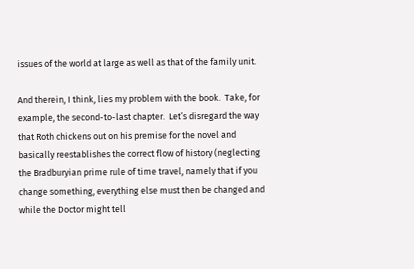issues of the world at large as well as that of the family unit.

And therein, I think, lies my problem with the book.  Take, for example, the second-to-last chapter.  Let’s disregard the way that Roth chickens out on his premise for the novel and basically reestablishes the correct flow of history (neglecting the Bradburyian prime rule of time travel, namely that if you change something, everything else must then be changed and while the Doctor might tell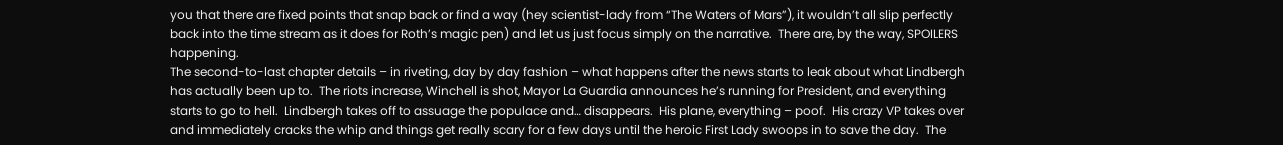you that there are fixed points that snap back or find a way (hey scientist-lady from “The Waters of Mars”), it wouldn’t all slip perfectly back into the time stream as it does for Roth’s magic pen) and let us just focus simply on the narrative.  There are, by the way, SPOILERS happening.
The second-to-last chapter details – in riveting, day by day fashion – what happens after the news starts to leak about what Lindbergh has actually been up to.  The riots increase, Winchell is shot, Mayor La Guardia announces he’s running for President, and everything starts to go to hell.  Lindbergh takes off to assuage the populace and… disappears.  His plane, everything – poof.  His crazy VP takes over and immediately cracks the whip and things get really scary for a few days until the heroic First Lady swoops in to save the day.  The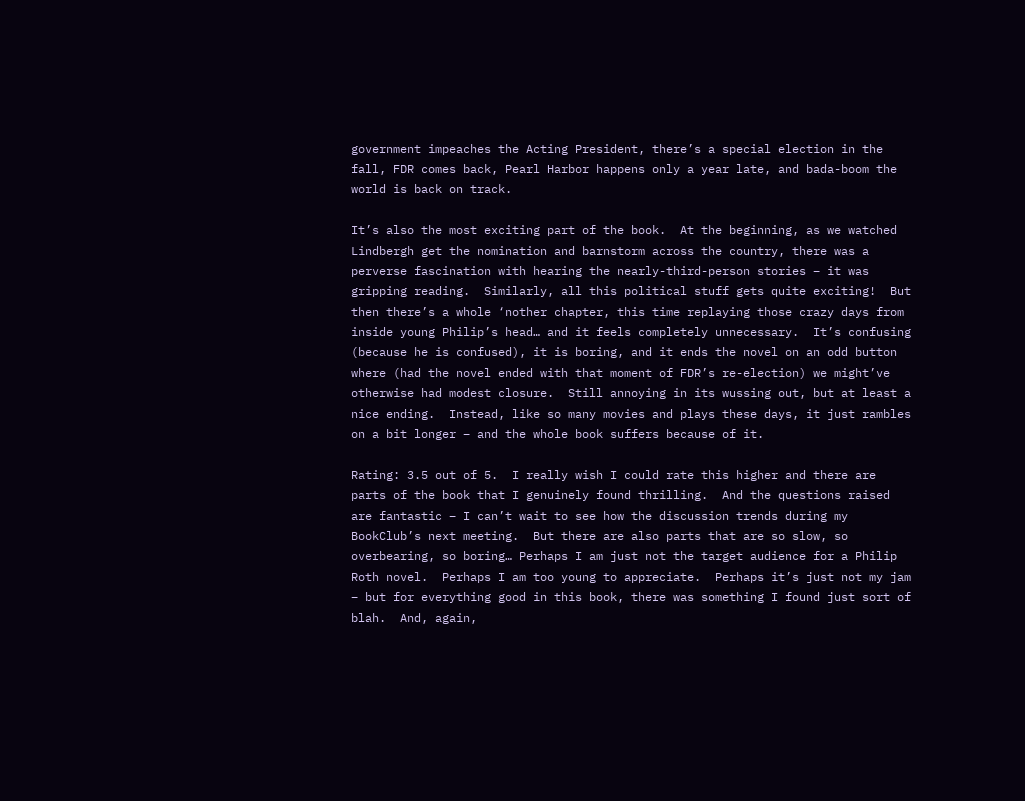government impeaches the Acting President, there’s a special election in the fall, FDR comes back, Pearl Harbor happens only a year late, and bada-boom the world is back on track.

It’s also the most exciting part of the book.  At the beginning, as we watched Lindbergh get the nomination and barnstorm across the country, there was a perverse fascination with hearing the nearly-third-person stories – it was gripping reading.  Similarly, all this political stuff gets quite exciting!  But then there’s a whole ‘nother chapter, this time replaying those crazy days from inside young Philip’s head… and it feels completely unnecessary.  It’s confusing (because he is confused), it is boring, and it ends the novel on an odd button where (had the novel ended with that moment of FDR’s re-election) we might’ve otherwise had modest closure.  Still annoying in its wussing out, but at least a nice ending.  Instead, like so many movies and plays these days, it just rambles on a bit longer – and the whole book suffers because of it.

Rating: 3.5 out of 5.  I really wish I could rate this higher and there are parts of the book that I genuinely found thrilling.  And the questions raised are fantastic – I can’t wait to see how the discussion trends during my BookClub’s next meeting.  But there are also parts that are so slow, so overbearing, so boring… Perhaps I am just not the target audience for a Philip Roth novel.  Perhaps I am too young to appreciate.  Perhaps it’s just not my jam – but for everything good in this book, there was something I found just sort of blah.  And, again,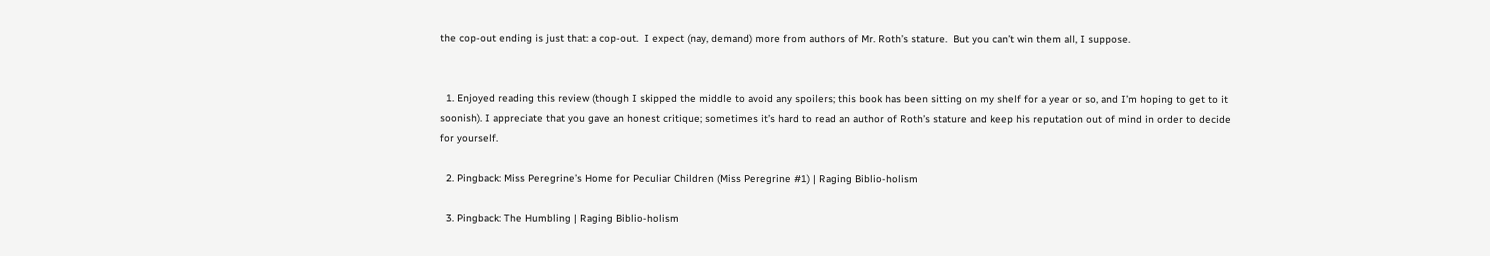the cop-out ending is just that: a cop-out.  I expect (nay, demand) more from authors of Mr. Roth’s stature.  But you can’t win them all, I suppose.


  1. Enjoyed reading this review (though I skipped the middle to avoid any spoilers; this book has been sitting on my shelf for a year or so, and I’m hoping to get to it soonish). I appreciate that you gave an honest critique; sometimes it’s hard to read an author of Roth’s stature and keep his reputation out of mind in order to decide for yourself.

  2. Pingback: Miss Peregrine’s Home for Peculiar Children (Miss Peregrine #1) | Raging Biblio-holism

  3. Pingback: The Humbling | Raging Biblio-holism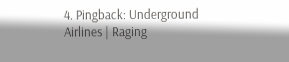4. Pingback: Underground Airlines | Raging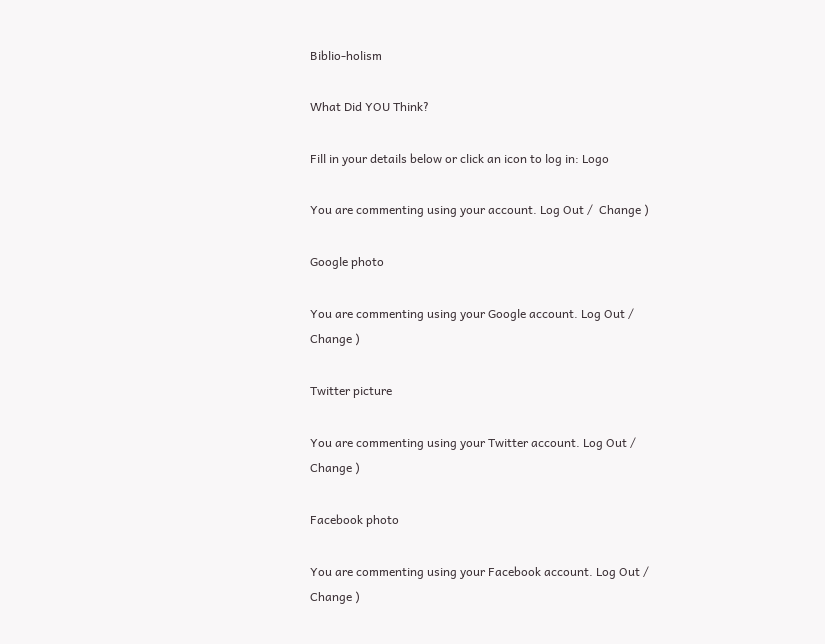Biblio-holism

What Did YOU Think?

Fill in your details below or click an icon to log in: Logo

You are commenting using your account. Log Out /  Change )

Google photo

You are commenting using your Google account. Log Out /  Change )

Twitter picture

You are commenting using your Twitter account. Log Out /  Change )

Facebook photo

You are commenting using your Facebook account. Log Out /  Change )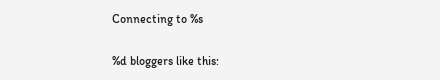Connecting to %s

%d bloggers like this: